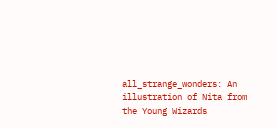all_strange_wonders: An illustration of Nita from the Young Wizards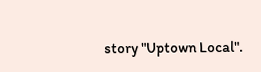story "Uptown Local".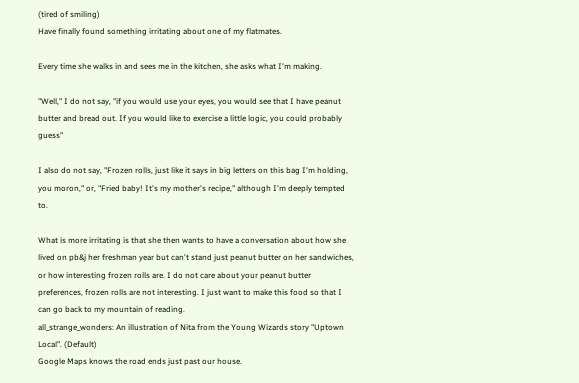(tired of smiling)
Have finally found something irritating about one of my flatmates.

Every time she walks in and sees me in the kitchen, she asks what I'm making.

"Well," I do not say, "if you would use your eyes, you would see that I have peanut butter and bread out. If you would like to exercise a little logic, you could probably guess"

I also do not say, "Frozen rolls, just like it says in big letters on this bag I'm holding, you moron," or, "Fried baby! It's my mother's recipe," although I'm deeply tempted to.

What is more irritating is that she then wants to have a conversation about how she lived on pb&j her freshman year but can't stand just peanut butter on her sandwiches, or how interesting frozen rolls are. I do not care about your peanut butter preferences, frozen rolls are not interesting. I just want to make this food so that I can go back to my mountain of reading.
all_strange_wonders: An illustration of Nita from the Young Wizards story "Uptown Local". (Default)
Google Maps knows the road ends just past our house.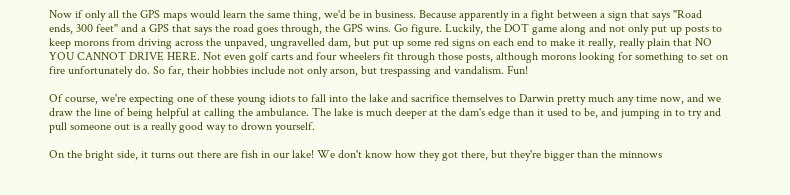Now if only all the GPS maps would learn the same thing, we'd be in business. Because apparently in a fight between a sign that says "Road ends, 300 feet" and a GPS that says the road goes through, the GPS wins. Go figure. Luckily, the DOT game along and not only put up posts to keep morons from driving across the unpaved, ungravelled dam, but put up some red signs on each end to make it really, really plain that NO YOU CANNOT DRIVE HERE. Not even golf carts and four wheelers fit through those posts, although morons looking for something to set on fire unfortunately do. So far, their hobbies include not only arson, but trespassing and vandalism. Fun!

Of course, we're expecting one of these young idiots to fall into the lake and sacrifice themselves to Darwin pretty much any time now, and we draw the line of being helpful at calling the ambulance. The lake is much deeper at the dam's edge than it used to be, and jumping in to try and pull someone out is a really good way to drown yourself.

On the bright side, it turns out there are fish in our lake! We don't know how they got there, but they're bigger than the minnows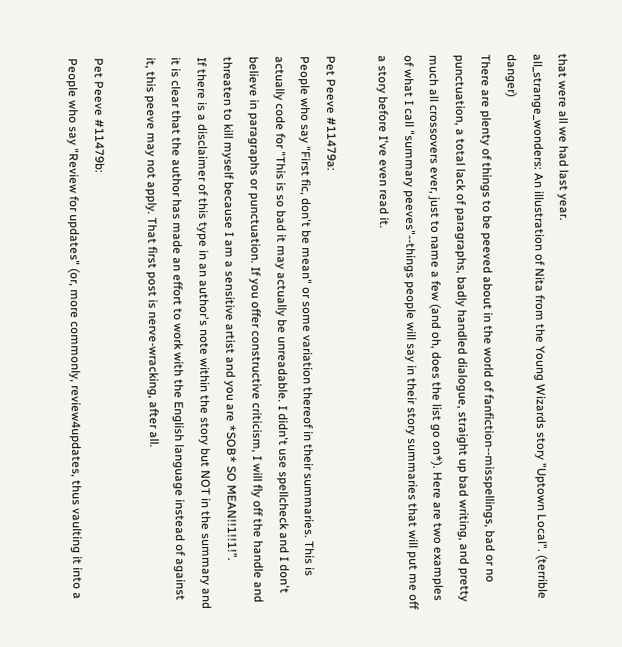that were all we had last year.
all_strange_wonders: An illustration of Nita from the Young Wizards story "Uptown Local". (terrible danger)
There are plenty of things to be peeved about in the world of fanfiction--misspellings, bad or no punctuation, a total lack of paragraphs, badly handled dialogue, straight up bad writing, and pretty much all crossovers ever, just to name a few (and oh, does the list go on*). Here are two examples of what I call "summary peeves"--things people will say in their story summaries that will put me off a story before I've even read it.

Pet Peeve #11479a:
People who say "First fic, don't be mean" or some variation thereof in their summaries. This is actually code for "This is so bad it may actually be unreadable. I didn't use spellcheck and I don't believe in paragraphs or punctuation. If you offer constructive criticism, I will fly off the handle and threaten to kill myself because I am a sensitive artist and you are *SOB* SO MEAN!!1!!1!".
If there is a disclaimer of this type in an author's note within the story but NOT in the summary and it is clear that the author has made an effort to work with the English language instead of against it, this peeve may not apply. That first post is nerve-wracking, after all.

Pet Peeve #11479b:
People who say "Review for updates" (or, more commonly, review4updates, thus vaulting it into a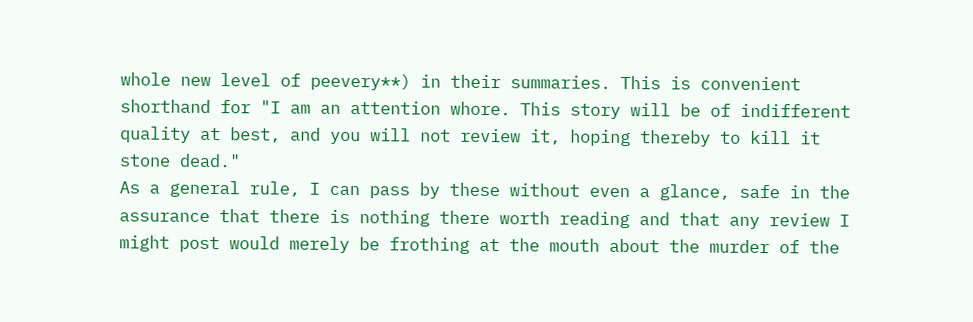whole new level of peevery**) in their summaries. This is convenient shorthand for "I am an attention whore. This story will be of indifferent quality at best, and you will not review it, hoping thereby to kill it stone dead."
As a general rule, I can pass by these without even a glance, safe in the assurance that there is nothing there worth reading and that any review I might post would merely be frothing at the mouth about the murder of the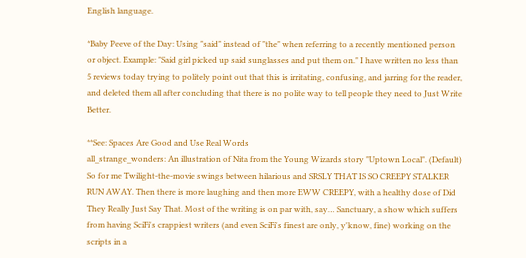English language.

*Baby Peeve of the Day: Using "said" instead of "the" when referring to a recently mentioned person or object. Example: "Said girl picked up said sunglasses and put them on." I have written no less than 5 reviews today trying to politely point out that this is irritating, confusing, and jarring for the reader, and deleted them all after concluding that there is no polite way to tell people they need to Just Write Better.

**See: Spaces Are Good and Use Real Words
all_strange_wonders: An illustration of Nita from the Young Wizards story "Uptown Local". (Default)
So for me Twilight-the-movie swings between hilarious and SRSLY THAT IS SO CREEPY STALKER RUN AWAY. Then there is more laughing and then more EWW CREEPY, with a healthy dose of Did They Really Just Say That. Most of the writing is on par with, say… Sanctuary, a show which suffers from having SciFi's crappiest writers (and even SciFi's finest are only, y'know, fine) working on the scripts in a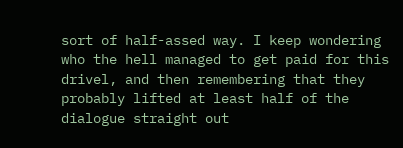sort of half-assed way. I keep wondering who the hell managed to get paid for this drivel, and then remembering that they probably lifted at least half of the dialogue straight out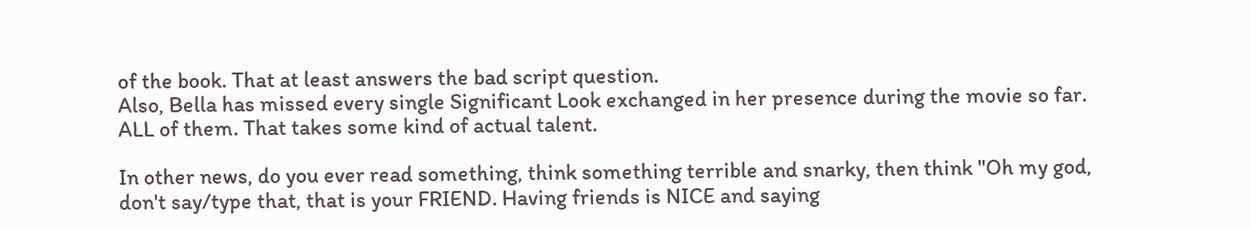of the book. That at least answers the bad script question.
Also, Bella has missed every single Significant Look exchanged in her presence during the movie so far. ALL of them. That takes some kind of actual talent.

In other news, do you ever read something, think something terrible and snarky, then think "Oh my god, don't say/type that, that is your FRIEND. Having friends is NICE and saying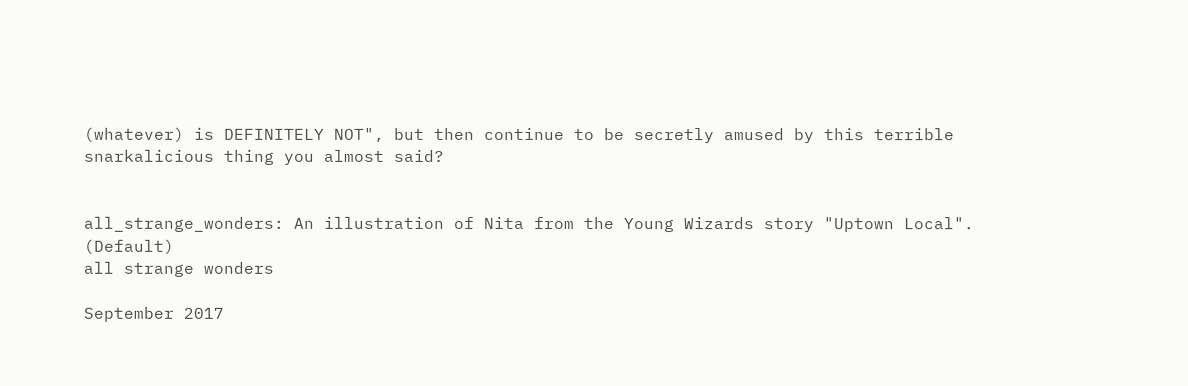(whatever) is DEFINITELY NOT", but then continue to be secretly amused by this terrible snarkalicious thing you almost said?


all_strange_wonders: An illustration of Nita from the Young Wizards story "Uptown Local". (Default)
all strange wonders

September 2017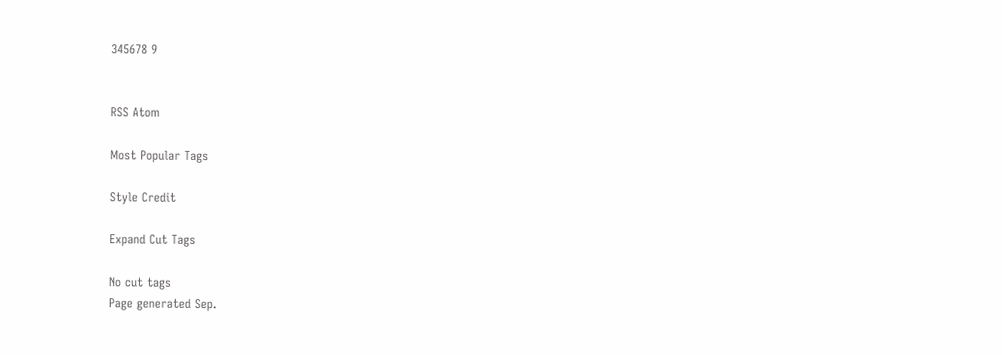345678 9


RSS Atom

Most Popular Tags

Style Credit

Expand Cut Tags

No cut tags
Page generated Sep.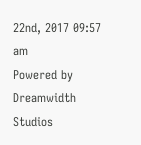22nd, 2017 09:57 am
Powered by Dreamwidth Studios